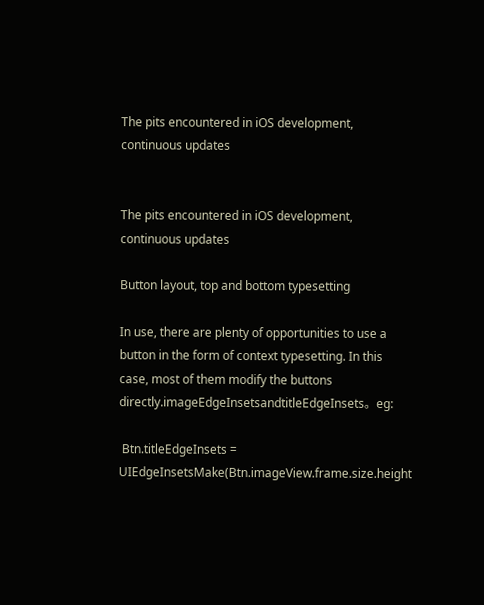The pits encountered in iOS development, continuous updates


The pits encountered in iOS development, continuous updates

Button layout, top and bottom typesetting

In use, there are plenty of opportunities to use a button in the form of context typesetting. In this case, most of them modify the buttons directly.imageEdgeInsetsandtitleEdgeInsets。eg:

 Btn.titleEdgeInsets = UIEdgeInsetsMake(Btn.imageView.frame.size.height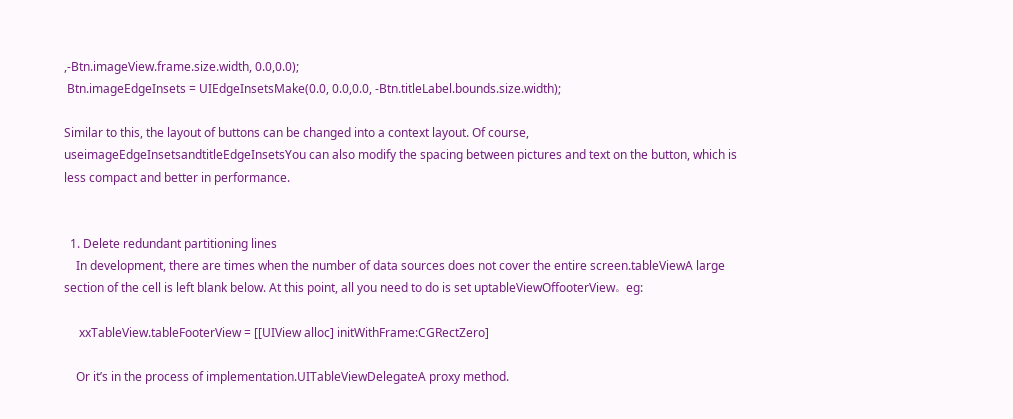,-Btn.imageView.frame.size.width, 0.0,0.0);
 Btn.imageEdgeInsets = UIEdgeInsetsMake(0.0, 0.0,0.0, -Btn.titleLabel.bounds.size.width);

Similar to this, the layout of buttons can be changed into a context layout. Of course, useimageEdgeInsetsandtitleEdgeInsetsYou can also modify the spacing between pictures and text on the button, which is less compact and better in performance.


  1. Delete redundant partitioning lines
    In development, there are times when the number of data sources does not cover the entire screen.tableViewA large section of the cell is left blank below. At this point, all you need to do is set uptableViewOffooterView。eg:

     xxTableView.tableFooterView = [[UIView alloc] initWithFrame:CGRectZero]

    Or it’s in the process of implementation.UITableViewDelegateA proxy method.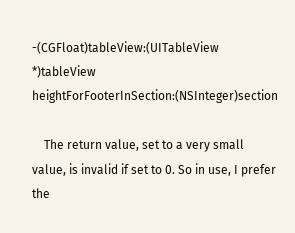-(CGFloat)tableView:(UITableView *)tableView heightForFooterInSection:(NSInteger)section

    The return value, set to a very small value, is invalid if set to 0. So in use, I prefer the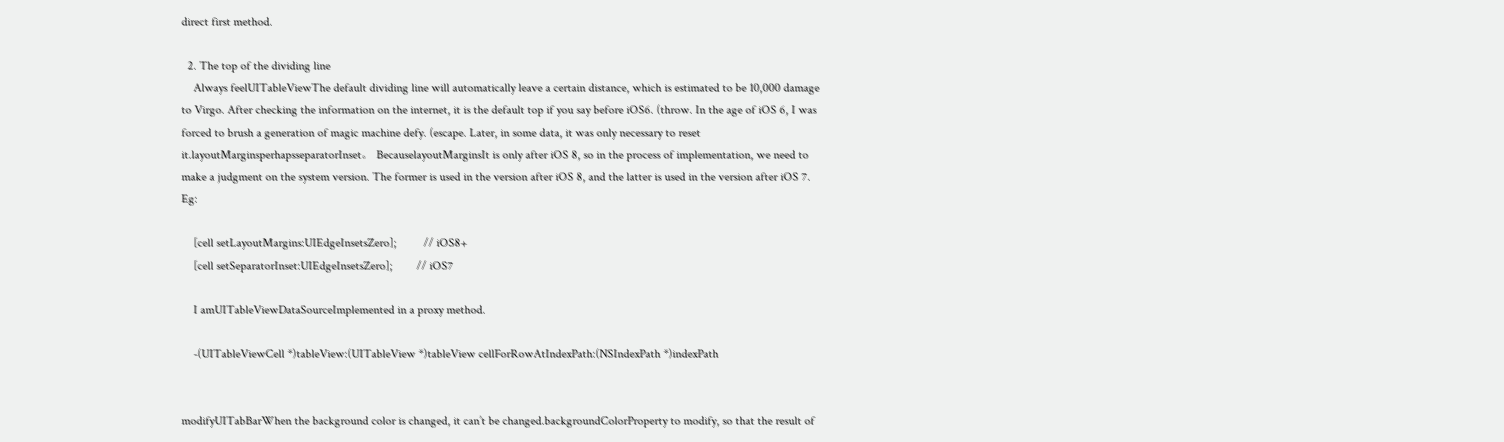direct first method.

  2. The top of the dividing line
    Always feelUITableViewThe default dividing line will automatically leave a certain distance, which is estimated to be 10,000 damage to Virgo. After checking the information on the internet, it is the default top if you say before iOS6. (throw. In the age of iOS 6, I was forced to brush a generation of magic machine defy. (escape. Later, in some data, it was only necessary to reset it.layoutMarginsperhapsseparatorInset。 BecauselayoutMarginsIt is only after iOS 8, so in the process of implementation, we need to make a judgment on the system version. The former is used in the version after iOS 8, and the latter is used in the version after iOS 7. Eg:

    [cell setLayoutMargins:UIEdgeInsetsZero];         // iOS8+
    [cell setSeparatorInset:UIEdgeInsetsZero];        // iOS7

    I amUITableViewDataSourceImplemented in a proxy method.

    -(UITableViewCell *)tableView:(UITableView *)tableView cellForRowAtIndexPath:(NSIndexPath *)indexPath


modifyUITabBarWhen the background color is changed, it can’t be changed.backgroundColorProperty to modify, so that the result of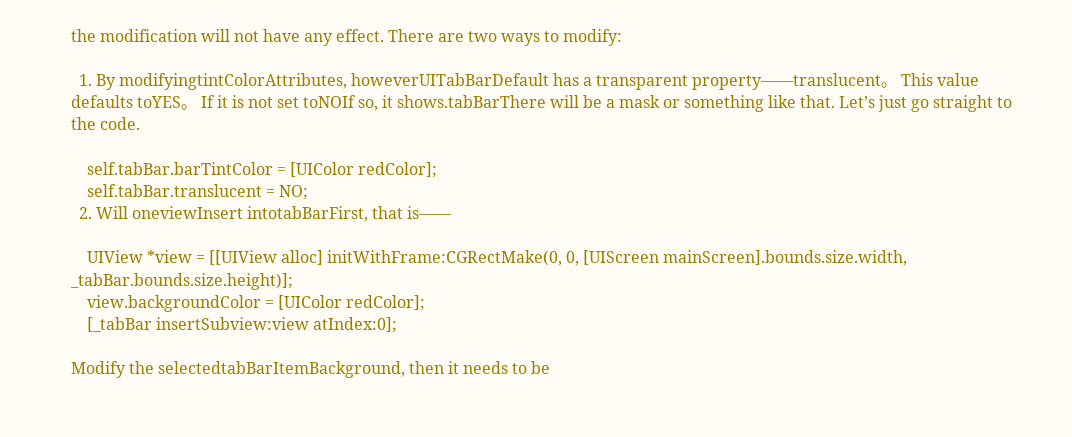the modification will not have any effect. There are two ways to modify:

  1. By modifyingtintColorAttributes, howeverUITabBarDefault has a transparent property——translucent。 This value defaults toYES。 If it is not set toNOIf so, it shows.tabBarThere will be a mask or something like that. Let’s just go straight to the code.

    self.tabBar.barTintColor = [UIColor redColor];
    self.tabBar.translucent = NO;
  2. Will oneviewInsert intotabBarFirst, that is——

    UIView *view = [[UIView alloc] initWithFrame:CGRectMake(0, 0, [UIScreen mainScreen].bounds.size.width, _tabBar.bounds.size.height)];
    view.backgroundColor = [UIColor redColor];
    [_tabBar insertSubview:view atIndex:0];

Modify the selectedtabBarItemBackground, then it needs to be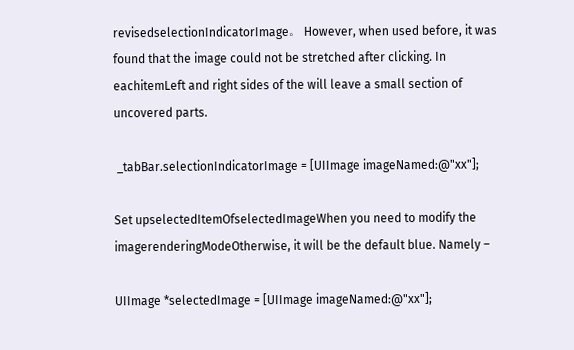revisedselectionIndicatorImage。 However, when used before, it was found that the image could not be stretched after clicking. In eachitemLeft and right sides of the will leave a small section of uncovered parts.

 _tabBar.selectionIndicatorImage = [UIImage imageNamed:@"xx"];

Set upselectedItemOfselectedImageWhen you need to modify the imagerenderingModeOtherwise, it will be the default blue. Namely –

UIImage *selectedImage = [UIImage imageNamed:@"xx"];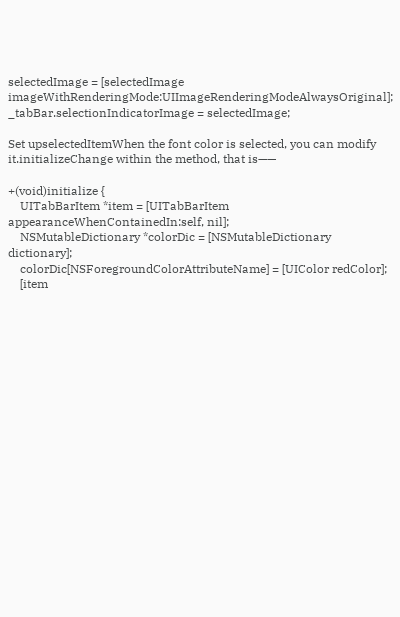selectedImage = [selectedImage imageWithRenderingMode:UIImageRenderingModeAlwaysOriginal];
_tabBar.selectionIndicatorImage = selectedImage;

Set upselectedItemWhen the font color is selected, you can modify it.initializeChange within the method, that is——

+(void)initialize {
    UITabBarItem *item = [UITabBarItem appearanceWhenContainedIn:self, nil];
    NSMutableDictionary *colorDic = [NSMutableDictionary dictionary];
    colorDic[NSForegroundColorAttributeName] = [UIColor redColor];
    [item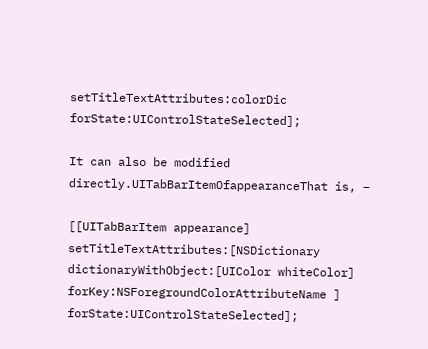setTitleTextAttributes:colorDic forState:UIControlStateSelected];

It can also be modified directly.UITabBarItemOfappearanceThat is, –

[[UITabBarItem appearance] setTitleTextAttributes:[NSDictionary dictionaryWithObject:[UIColor whiteColor] forKey:NSForegroundColorAttributeName ] forState:UIControlStateSelected];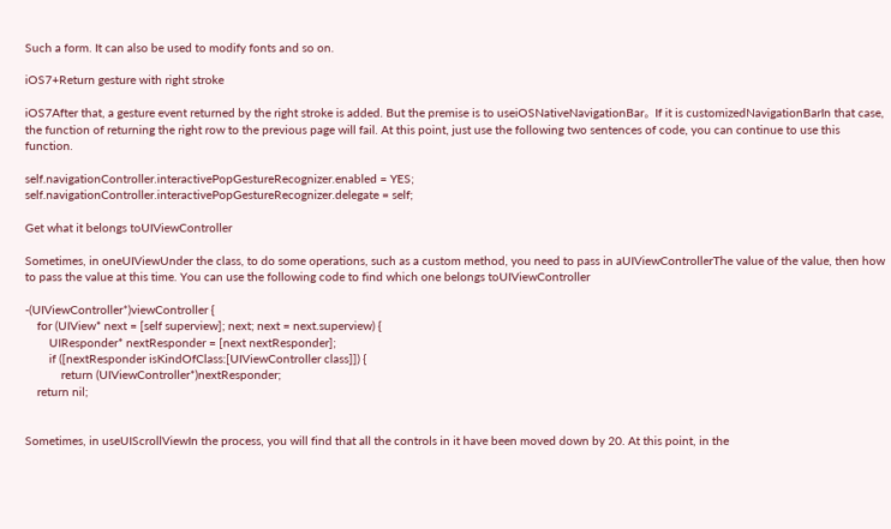Such a form. It can also be used to modify fonts and so on.

iOS7+Return gesture with right stroke

iOS7After that, a gesture event returned by the right stroke is added. But the premise is to useiOSNativeNavigationBar。 If it is customizedNavigationBarIn that case, the function of returning the right row to the previous page will fail. At this point, just use the following two sentences of code, you can continue to use this function.

self.navigationController.interactivePopGestureRecognizer.enabled = YES;
self.navigationController.interactivePopGestureRecognizer.delegate = self;

Get what it belongs toUIViewController

Sometimes, in oneUIViewUnder the class, to do some operations, such as a custom method, you need to pass in aUIViewControllerThe value of the value, then how to pass the value at this time. You can use the following code to find which one belongs toUIViewController

-(UIViewController*)viewController {
    for (UIView* next = [self superview]; next; next = next.superview) {
        UIResponder* nextResponder = [next nextResponder];
        if ([nextResponder isKindOfClass:[UIViewController class]]) {
            return (UIViewController*)nextResponder;
    return nil;


Sometimes, in useUIScrollViewIn the process, you will find that all the controls in it have been moved down by 20. At this point, in the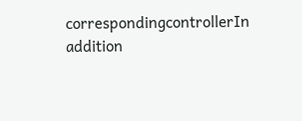correspondingcontrollerIn addition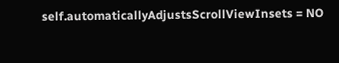self.automaticallyAdjustsScrollViewInsets = NO